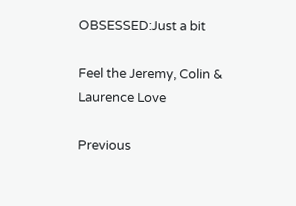OBSESSED:Just a bit

Feel the Jeremy, Colin & Laurence Love

Previous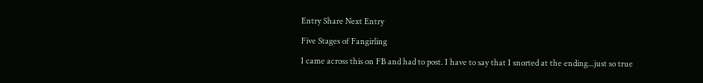Entry Share Next Entry
Five Stages of Fangirling
I came across this on FB and had to post. I have to say that I snorted at the ending...just so true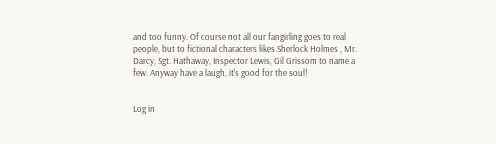and too funny. Of course not all our fangirling goes to real people, but to fictional characters likes Sherlock Holmes , Mr. Darcy, Sgt. Hathaway, Inspector Lewis, Gil Grissom to name a few. Anyway have a laugh, it's good for the soul!


Log in